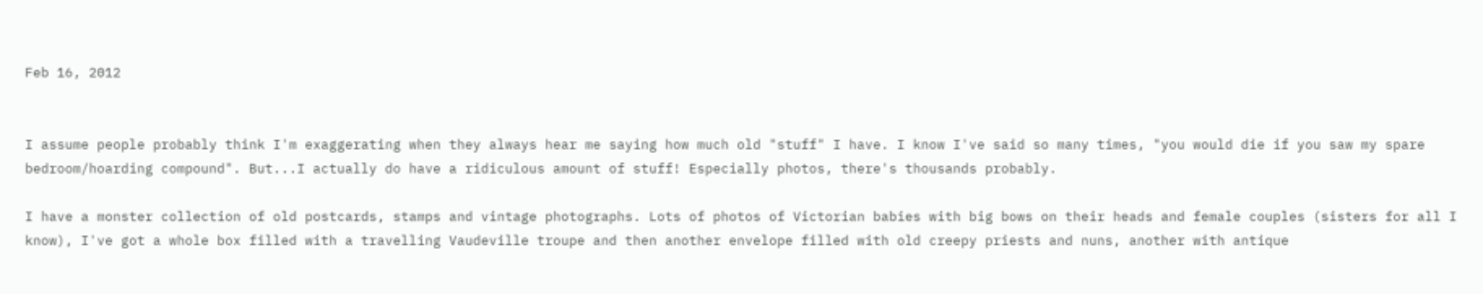Feb 16, 2012


I assume people probably think I'm exaggerating when they always hear me saying how much old "stuff" I have. I know I've said so many times, "you would die if you saw my spare bedroom/hoarding compound". But...I actually do have a ridiculous amount of stuff! Especially photos, there's thousands probably.

I have a monster collection of old postcards, stamps and vintage photographs. Lots of photos of Victorian babies with big bows on their heads and female couples (sisters for all I know), I've got a whole box filled with a travelling Vaudeville troupe and then another envelope filled with old creepy priests and nuns, another with antique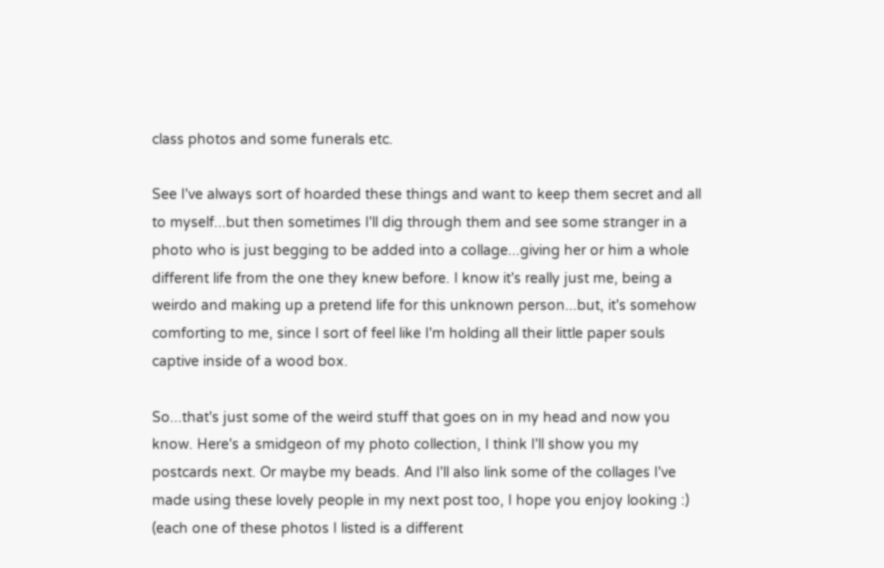class photos and some funerals etc.

See I've always sort of hoarded these things and want to keep them secret and all to myself...but then sometimes I'll dig through them and see some stranger in a photo who is just begging to be added into a collage...giving her or him a whole different life from the one they knew before. I know it's really just me, being a weirdo and making up a pretend life for this unknown person...but, it's somehow comforting to me, since I sort of feel like I'm holding all their little paper souls captive inside of a wood box.

So...that's just some of the weird stuff that goes on in my head and now you know. Here's a smidgeon of my photo collection, I think I'll show you my postcards next. Or maybe my beads. And I'll also link some of the collages I've made using these lovely people in my next post too, I hope you enjoy looking :) (each one of these photos I listed is a different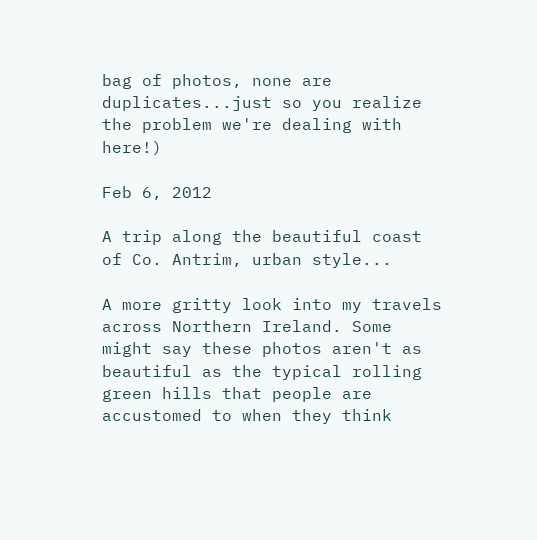bag of photos, none are duplicates...just so you realize the problem we're dealing with here!)

Feb 6, 2012

A trip along the beautiful coast of Co. Antrim, urban style...

A more gritty look into my travels across Northern Ireland. Some might say these photos aren't as beautiful as the typical rolling green hills that people are accustomed to when they think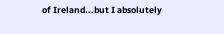of Ireland...but I absolutely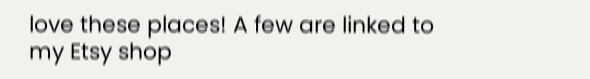love these places! A few are linked to my Etsy shop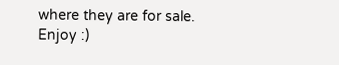where they are for sale.
Enjoy :)